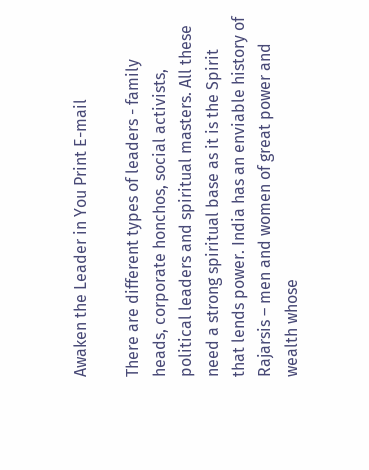Awaken the Leader in You Print E-mail

There are different types of leaders - family heads, corporate honchos, social activists, political leaders and spiritual masters. All these need a strong spiritual base as it is the Spirit that lends power. India has an enviable history of Rajarsis – men and women of great power and wealth whose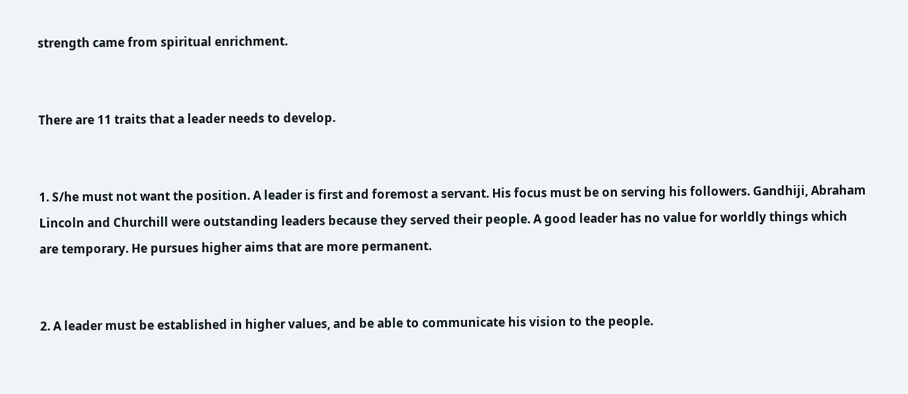strength came from spiritual enrichment.


There are 11 traits that a leader needs to develop.


1. S/he must not want the position. A leader is first and foremost a servant. His focus must be on serving his followers. Gandhiji, Abraham Lincoln and Churchill were outstanding leaders because they served their people. A good leader has no value for worldly things which are temporary. He pursues higher aims that are more permanent.


2. A leader must be established in higher values, and be able to communicate his vision to the people.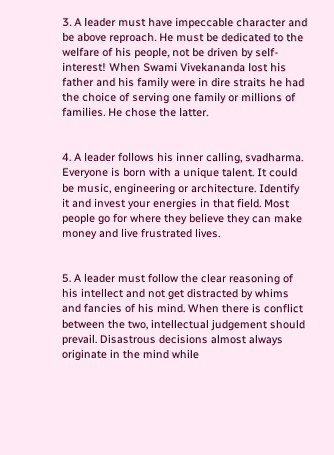3. A leader must have impeccable character and be above reproach. He must be dedicated to the welfare of his people, not be driven by self-interest! When Swami Vivekananda lost his father and his family were in dire straits he had the choice of serving one family or millions of families. He chose the latter.


4. A leader follows his inner calling, svadharma. Everyone is born with a unique talent. It could be music, engineering or architecture. Identify it and invest your energies in that field. Most people go for where they believe they can make money and live frustrated lives.


5. A leader must follow the clear reasoning of his intellect and not get distracted by whims and fancies of his mind. When there is conflict between the two, intellectual judgement should prevail. Disastrous decisions almost always originate in the mind while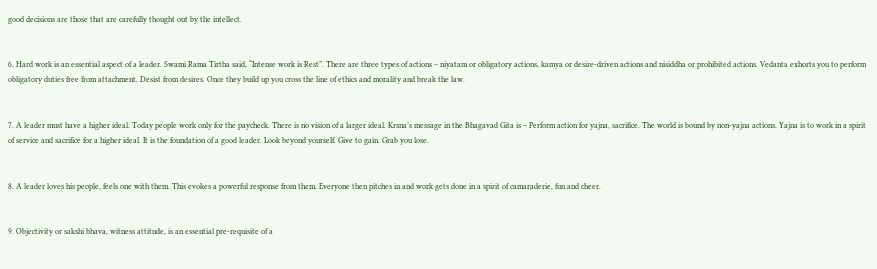good decisions are those that are carefully thought out by the intellect.


6. Hard work is an essential aspect of a leader. Swami Rama Tirtha said, “Intense work is Rest”. There are three types of actions – niyatam or obligatory actions, kamya or desire-driven actions and nisiddha or prohibited actions. Vedanta exhorts you to perform obligatory duties free from attachment. Desist from desires. Once they build up you cross the line of ethics and morality and break the law.


7. A leader must have a higher ideal. Today people work only for the paycheck. There is no vision of a larger ideal. Krsna’s message in the Bhagavad Gita is – Perform action for yajna, sacrifice. The world is bound by non-yajna actions. Yajna is to work in a spirit of service and sacrifice for a higher ideal. It is the foundation of a good leader. Look beyond yourself. Give to gain. Grab you lose.


8. A leader loves his people, feels one with them. This evokes a powerful response from them. Everyone then pitches in and work gets done in a spirit of camaraderie, fun and cheer.


9. Objectivity or sakshi bhava, witness attitude, is an essential pre-requisite of a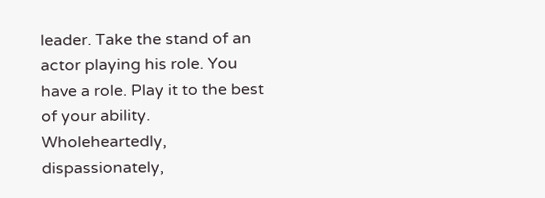leader. Take the stand of an actor playing his role. You have a role. Play it to the best of your ability. Wholeheartedly, dispassionately,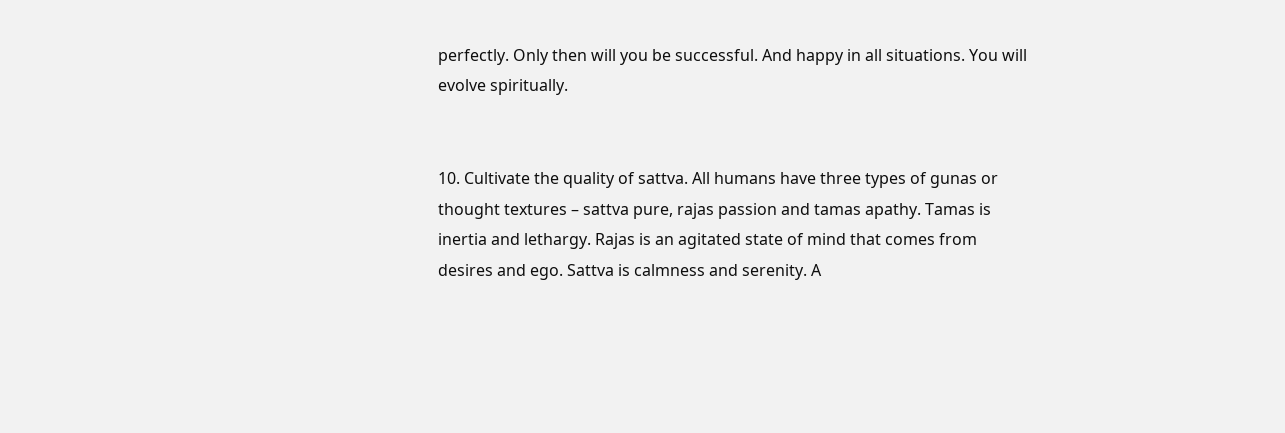perfectly. Only then will you be successful. And happy in all situations. You will evolve spiritually.


10. Cultivate the quality of sattva. All humans have three types of gunas or thought textures – sattva pure, rajas passion and tamas apathy. Tamas is inertia and lethargy. Rajas is an agitated state of mind that comes from desires and ego. Sattva is calmness and serenity. A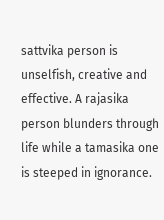sattvika person is unselfish, creative and effective. A rajasika person blunders through life while a tamasika one is steeped in ignorance.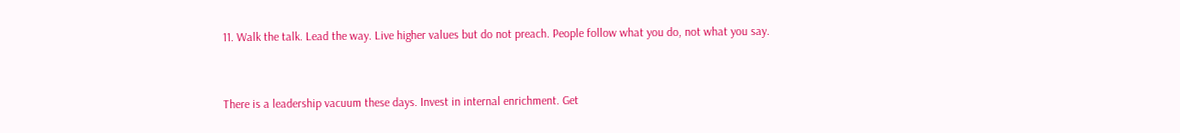11. Walk the talk. Lead the way. Live higher values but do not preach. People follow what you do, not what you say.


There is a leadership vacuum these days. Invest in internal enrichment. Get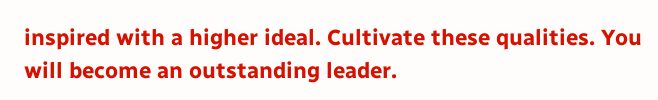inspired with a higher ideal. Cultivate these qualities. You will become an outstanding leader.